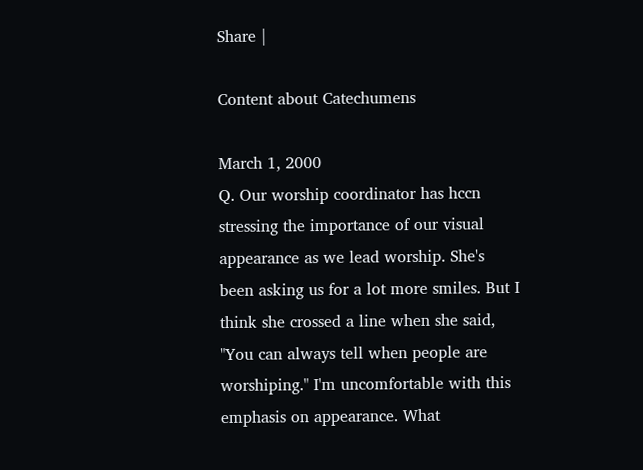Share |

Content about Catechumens

March 1, 2000
Q. Our worship coordinator has hccn stressing the importance of our visual appearance as we lead worship. She's been asking us for a lot more smiles. But I think she crossed a line when she said, "You can always tell when people are worshiping." I'm uncomfortable with this emphasis on appearance. What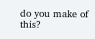do you make of this?